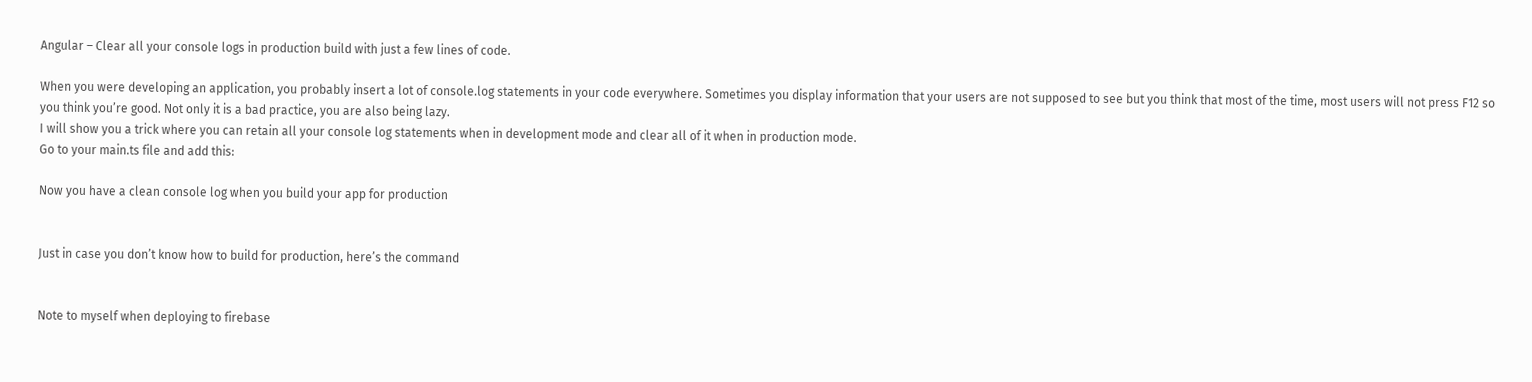Angular – Clear all your console logs in production build with just a few lines of code.

When you were developing an application, you probably insert a lot of console.log statements in your code everywhere. Sometimes you display information that your users are not supposed to see but you think that most of the time, most users will not press F12 so you think you’re good. Not only it is a bad practice, you are also being lazy.
I will show you a trick where you can retain all your console log statements when in development mode and clear all of it when in production mode.
Go to your main.ts file and add this:

Now you have a clean console log when you build your app for production


Just in case you don’t know how to build for production, here’s the command


Note to myself when deploying to firebase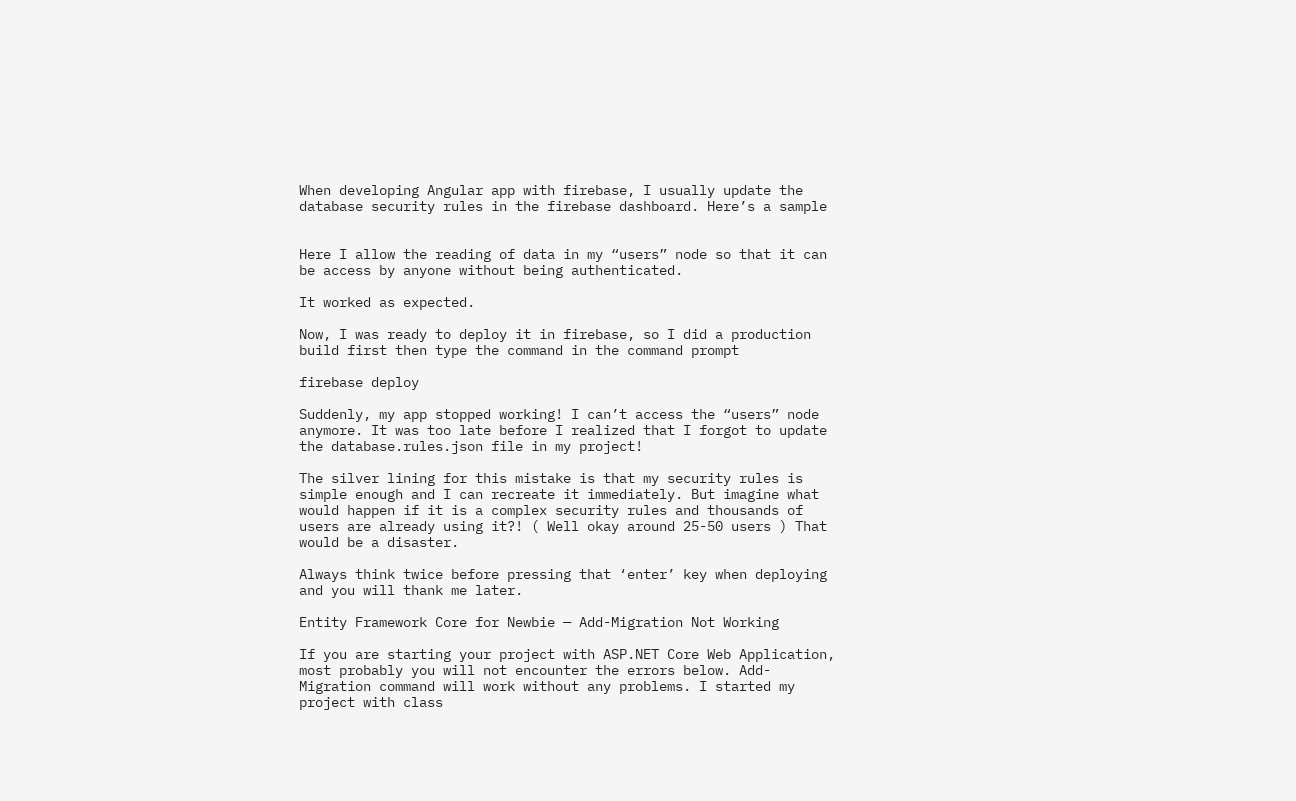When developing Angular app with firebase, I usually update the database security rules in the firebase dashboard. Here’s a sample


Here I allow the reading of data in my “users” node so that it can be access by anyone without being authenticated.

It worked as expected.

Now, I was ready to deploy it in firebase, so I did a production build first then type the command in the command prompt

firebase deploy

Suddenly, my app stopped working! I can’t access the “users” node anymore. It was too late before I realized that I forgot to update the database.rules.json file in my project!

The silver lining for this mistake is that my security rules is simple enough and I can recreate it immediately. But imagine what would happen if it is a complex security rules and thousands of users are already using it?! ( Well okay around 25-50 users ) That would be a disaster.

Always think twice before pressing that ‘enter’ key when deploying and you will thank me later.

Entity Framework Core for Newbie — Add-Migration Not Working

If you are starting your project with ASP.NET Core Web Application, most probably you will not encounter the errors below. Add-Migration command will work without any problems. I started my project with class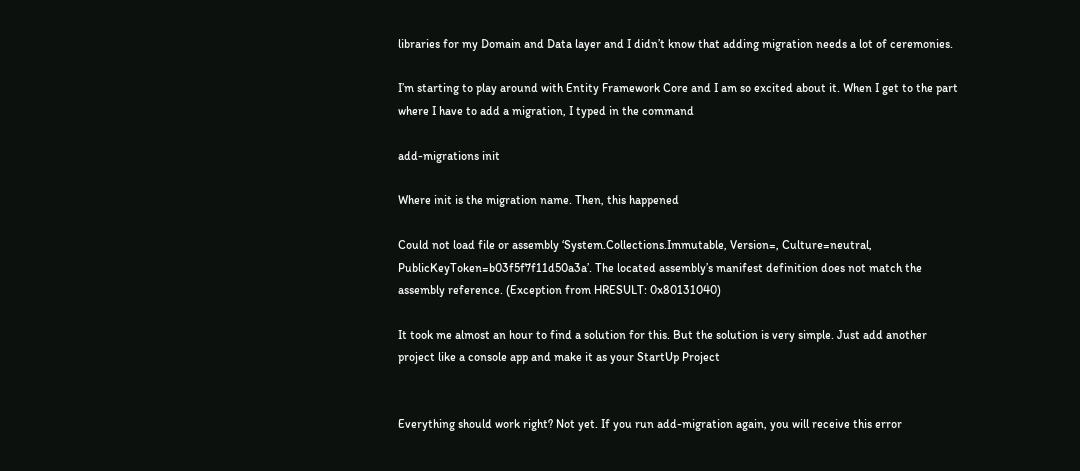libraries for my Domain and Data layer and I didn’t know that adding migration needs a lot of ceremonies.

I’m starting to play around with Entity Framework Core and I am so excited about it. When I get to the part where I have to add a migration, I typed in the command

add-migrations init

Where init is the migration name. Then, this happened

Could not load file or assembly ‘System.Collections.Immutable, Version=, Culture=neutral, PublicKeyToken=b03f5f7f11d50a3a’. The located assembly’s manifest definition does not match the assembly reference. (Exception from HRESULT: 0x80131040)

It took me almost an hour to find a solution for this. But the solution is very simple. Just add another project like a console app and make it as your StartUp Project


Everything should work right? Not yet. If you run add-migration again, you will receive this error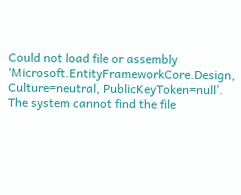Could not load file or assembly ‘Microsoft.EntityFrameworkCore.Design, Culture=neutral, PublicKeyToken=null’. The system cannot find the file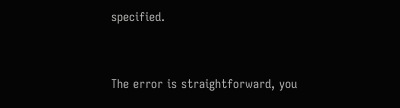specified.


The error is straightforward, you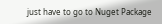just have to go to Nuget Package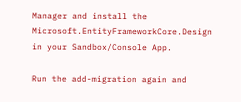Manager and install the Microsoft.EntityFrameworkCore.Design in your Sandbox/Console App.

Run the add-migration again and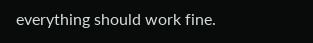everything should work fine.